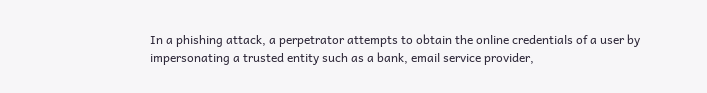In a phishing attack, a perpetrator attempts to obtain the online credentials of a user by impersonating a trusted entity such as a bank, email service provider,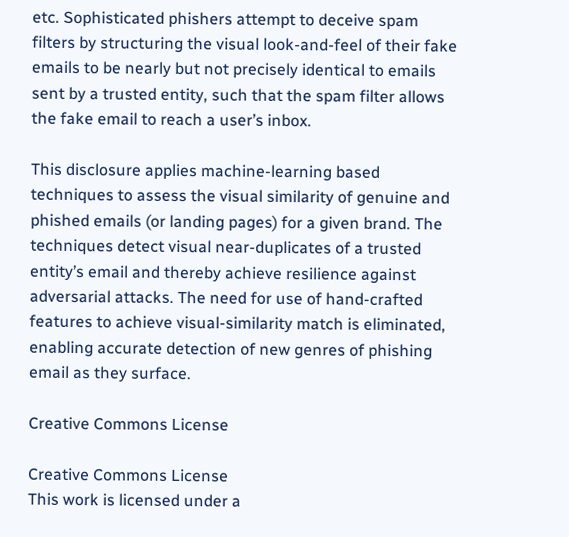etc. Sophisticated phishers attempt to deceive spam filters by structuring the visual look-and-feel of their fake emails to be nearly but not precisely identical to emails sent by a trusted entity, such that the spam filter allows the fake email to reach a user’s inbox.

This disclosure applies machine-learning based techniques to assess the visual similarity of genuine and phished emails (or landing pages) for a given brand. The techniques detect visual near-duplicates of a trusted entity’s email and thereby achieve resilience against adversarial attacks. The need for use of hand-crafted features to achieve visual-similarity match is eliminated, enabling accurate detection of new genres of phishing email as they surface.

Creative Commons License

Creative Commons License
This work is licensed under a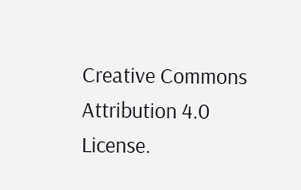Creative Commons Attribution 4.0 License.